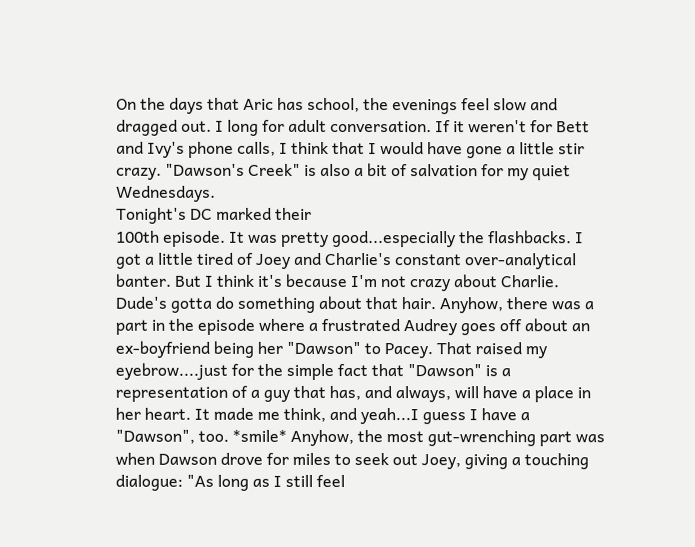On the days that Aric has school, the evenings feel slow and dragged out. I long for adult conversation. If it weren't for Bett and Ivy's phone calls, I think that I would have gone a little stir crazy. "Dawson's Creek" is also a bit of salvation for my quiet Wednesdays.
Tonight's DC marked their
100th episode. It was pretty good...especially the flashbacks. I got a little tired of Joey and Charlie's constant over-analytical banter. But I think it's because I'm not crazy about Charlie. Dude's gotta do something about that hair. Anyhow, there was a part in the episode where a frustrated Audrey goes off about an ex-boyfriend being her "Dawson" to Pacey. That raised my eyebrow....just for the simple fact that "Dawson" is a representation of a guy that has, and always, will have a place in her heart. It made me think, and yeah...I guess I have a "Dawson", too. *smile* Anyhow, the most gut-wrenching part was when Dawson drove for miles to seek out Joey, giving a touching dialogue: "As long as I still feel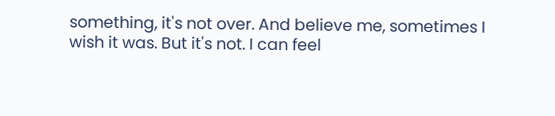something, it's not over. And believe me, sometimes I wish it was. But it's not. I can feel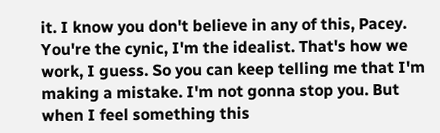it. I know you don't believe in any of this, Pacey. You're the cynic, I'm the idealist. That's how we work, I guess. So you can keep telling me that I'm making a mistake. I'm not gonna stop you. But when I feel something this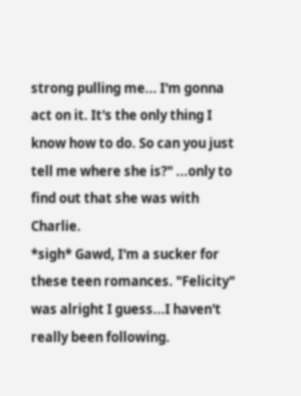strong pulling me... I'm gonna act on it. It's the only thing I know how to do. So can you just tell me where she is?" ...only to find out that she was with Charlie.
*sigh* Gawd, I'm a sucker for these teen romances. "Felicity" was alright I guess...I haven't really been following.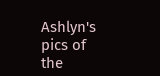Ashlyn's pics of the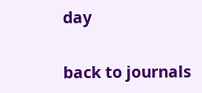day

back to journals